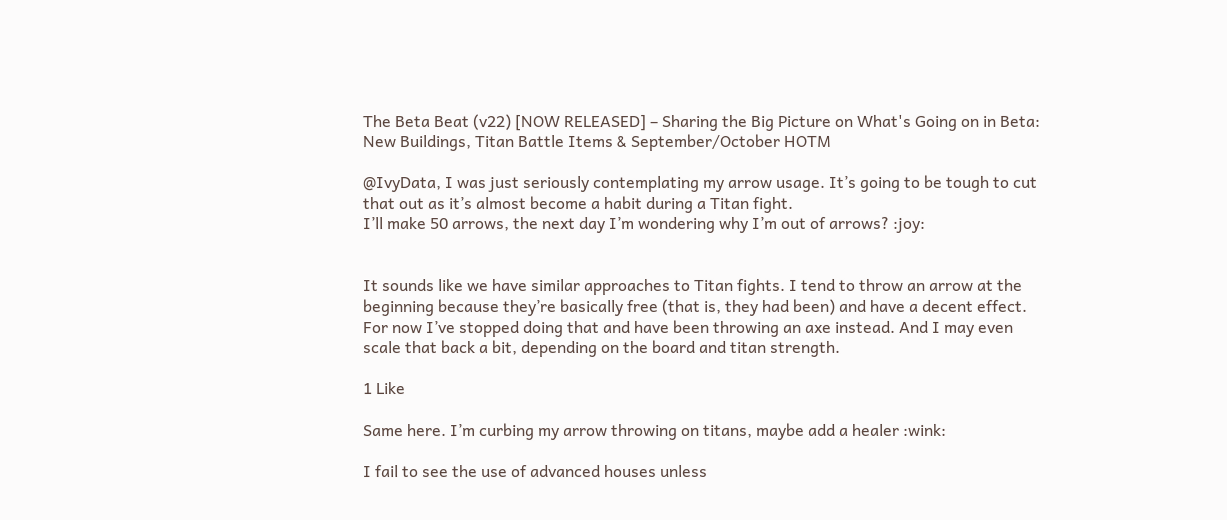The Beta Beat (v22) [NOW RELEASED] – Sharing the Big Picture on What's Going on in Beta: New Buildings, Titan Battle Items & September/October HOTM

@IvyData, I was just seriously contemplating my arrow usage. It’s going to be tough to cut that out as it’s almost become a habit during a Titan fight.
I’ll make 50 arrows, the next day I’m wondering why I’m out of arrows? :joy:


It sounds like we have similar approaches to Titan fights. I tend to throw an arrow at the beginning because they’re basically free (that is, they had been) and have a decent effect. For now I’ve stopped doing that and have been throwing an axe instead. And I may even scale that back a bit, depending on the board and titan strength.

1 Like

Same here. I’m curbing my arrow throwing on titans, maybe add a healer :wink:

I fail to see the use of advanced houses unless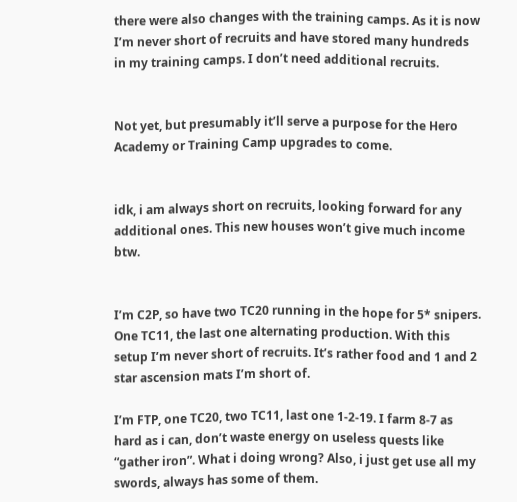there were also changes with the training camps. As it is now I’m never short of recruits and have stored many hundreds in my training camps. I don’t need additional recruits.


Not yet, but presumably it’ll serve a purpose for the Hero Academy or Training Camp upgrades to come.


idk, i am always short on recruits, looking forward for any additional ones. This new houses won’t give much income btw.


I’m C2P, so have two TC20 running in the hope for 5* snipers. One TC11, the last one alternating production. With this setup I’m never short of recruits. It’s rather food and 1 and 2 star ascension mats I’m short of.

I’m FTP, one TC20, two TC11, last one 1-2-19. I farm 8-7 as hard as i can, don’t waste energy on useless quests like “gather iron”. What i doing wrong? Also, i just get use all my swords, always has some of them.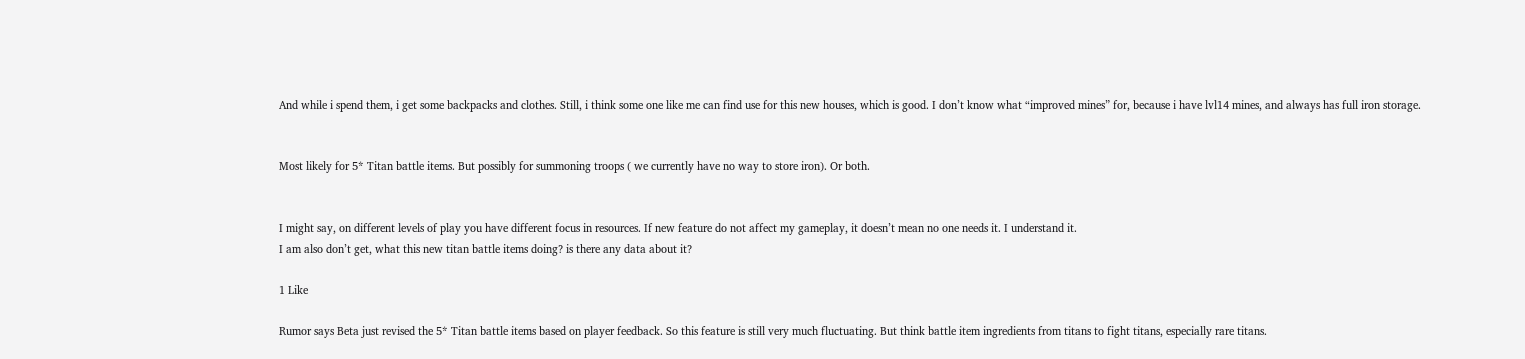And while i spend them, i get some backpacks and clothes. Still, i think some one like me can find use for this new houses, which is good. I don’t know what “improved mines” for, because i have lvl14 mines, and always has full iron storage.


Most likely for 5* Titan battle items. But possibly for summoning troops ( we currently have no way to store iron). Or both.


I might say, on different levels of play you have different focus in resources. If new feature do not affect my gameplay, it doesn’t mean no one needs it. I understand it.
I am also don’t get, what this new titan battle items doing? is there any data about it?

1 Like

Rumor says Beta just revised the 5* Titan battle items based on player feedback. So this feature is still very much fluctuating. But think battle item ingredients from titans to fight titans, especially rare titans.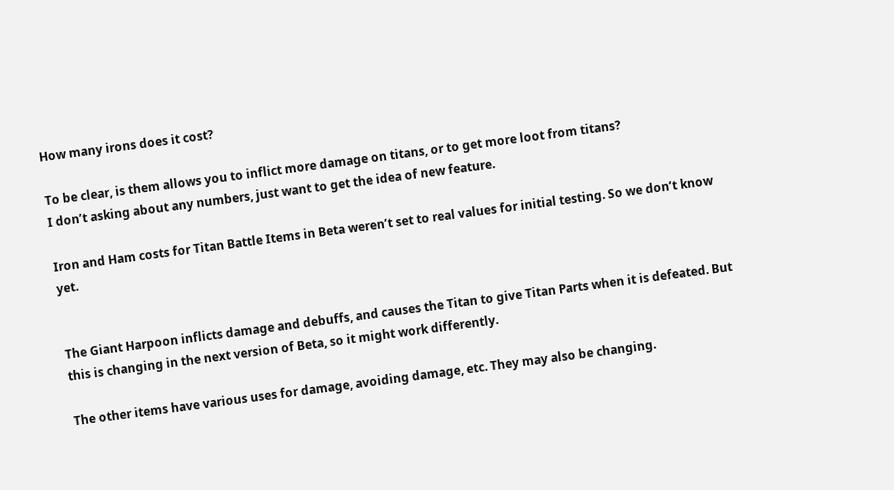How many irons does it cost?

To be clear, is them allows you to inflict more damage on titans, or to get more loot from titans?
I don’t asking about any numbers, just want to get the idea of new feature.

Iron and Ham costs for Titan Battle Items in Beta weren’t set to real values for initial testing. So we don’t know yet.


The Giant Harpoon inflicts damage and debuffs, and causes the Titan to give Titan Parts when it is defeated. But this is changing in the next version of Beta, so it might work differently.

The other items have various uses for damage, avoiding damage, etc. They may also be changing.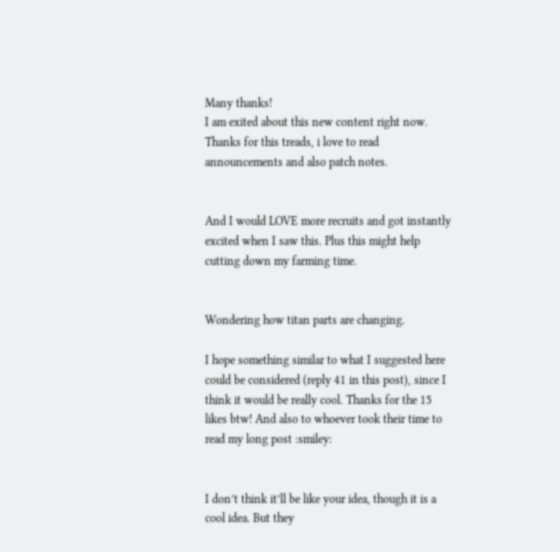Many thanks!
I am exited about this new content right now. Thanks for this treads, i love to read announcements and also patch notes.


And I would LOVE more recruits and got instantly excited when I saw this. Plus this might help cutting down my farming time.


Wondering how titan parts are changing.

I hope something similar to what I suggested here could be considered (reply 41 in this post), since I think it would be really cool. Thanks for the 15 likes btw! And also to whoever took their time to read my long post :smiley:


I don’t think it’ll be like your idea, though it is a cool idea. But they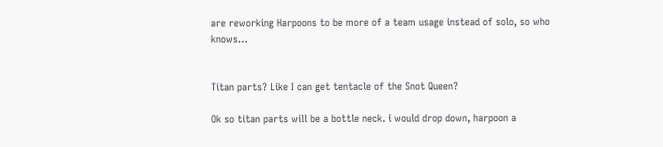are reworking Harpoons to be more of a team usage instead of solo, so who knows…


Titan parts? Like I can get tentacle of the Snot Queen?

Ok so titan parts will be a bottle neck. i would drop down, harpoon a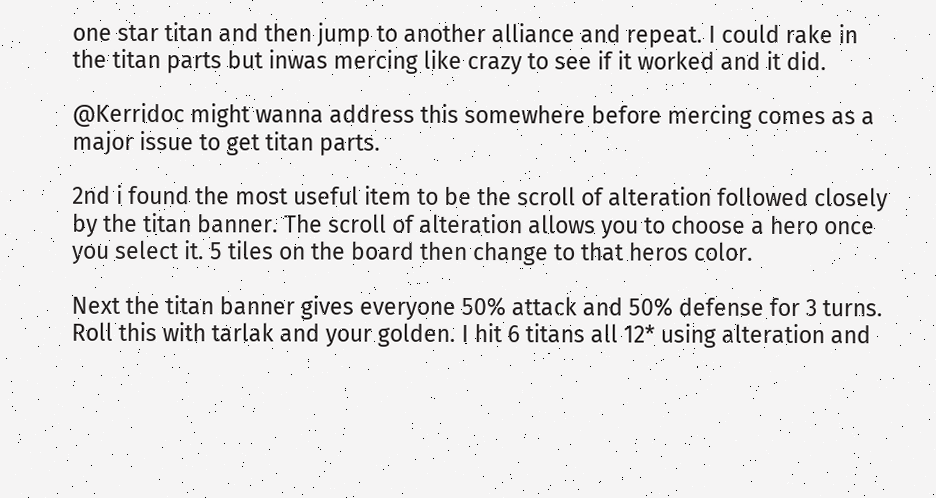one star titan and then jump to another alliance and repeat. I could rake in the titan parts but inwas mercing like crazy to see if it worked and it did.

@Kerridoc might wanna address this somewhere before mercing comes as a major issue to get titan parts.

2nd i found the most useful item to be the scroll of alteration followed closely by the titan banner. The scroll of alteration allows you to choose a hero once you select it. 5 tiles on the board then change to that heros color.

Next the titan banner gives everyone 50% attack and 50% defense for 3 turns. Roll this with tarlak and your golden. I hit 6 titans all 12* using alteration and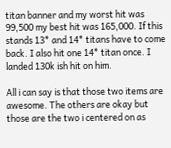titan banner and my worst hit was 99,500 my best hit was 165,000. If this stands 13* and 14* titans have to come back. I also hit one 14* titan once. I landed 130k ish hit on him.

All i can say is that those two items are awesome. The others are okay but those are the two i centered on as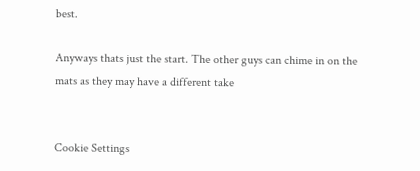best.

Anyways thats just the start. The other guys can chime in on the mats as they may have a different take


Cookie Settings